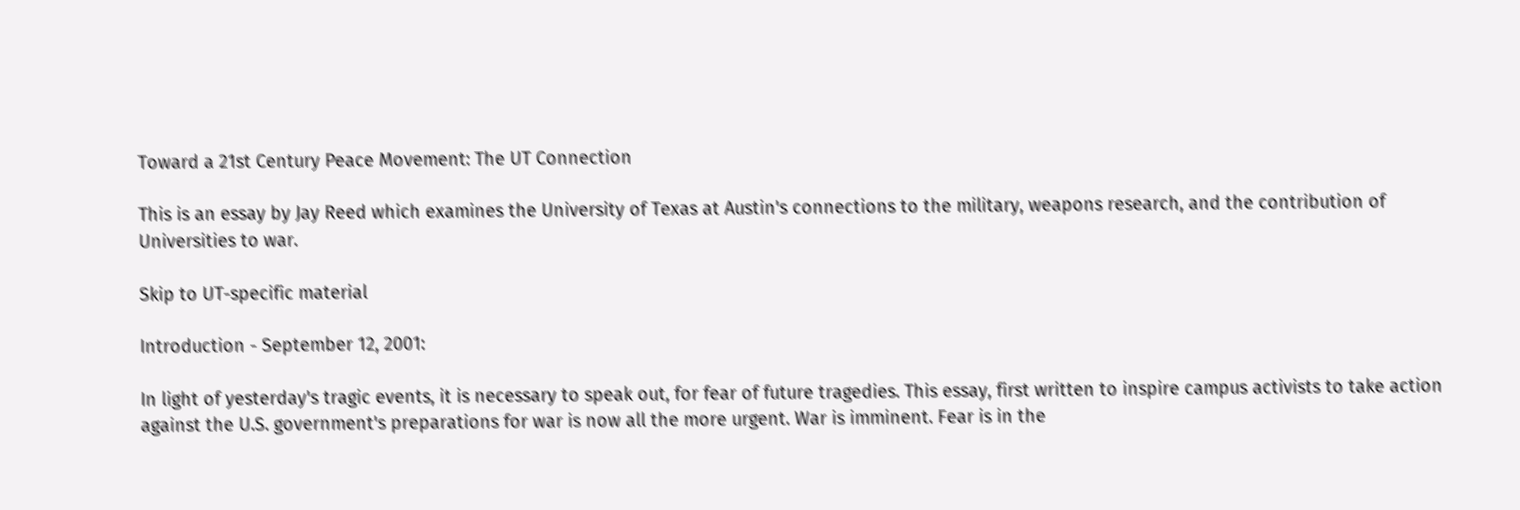Toward a 21st Century Peace Movement: The UT Connection

This is an essay by Jay Reed which examines the University of Texas at Austin's connections to the military, weapons research, and the contribution of Universities to war.

Skip to UT-specific material

Introduction - September 12, 2001:

In light of yesterday's tragic events, it is necessary to speak out, for fear of future tragedies. This essay, first written to inspire campus activists to take action against the U.S. government's preparations for war is now all the more urgent. War is imminent. Fear is in the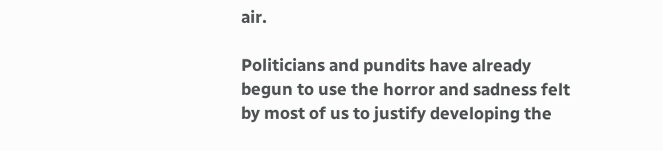air.

Politicians and pundits have already begun to use the horror and sadness felt by most of us to justify developing the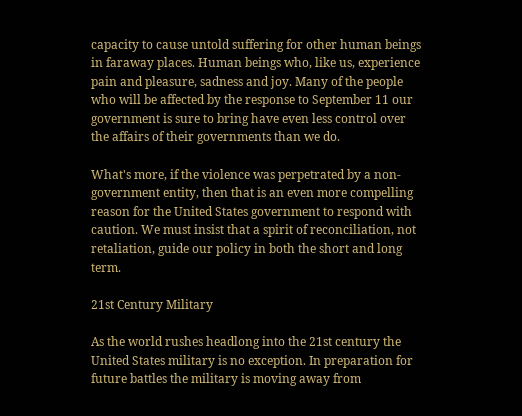capacity to cause untold suffering for other human beings in faraway places. Human beings who, like us, experience pain and pleasure, sadness and joy. Many of the people who will be affected by the response to September 11 our government is sure to bring have even less control over the affairs of their governments than we do.

What's more, if the violence was perpetrated by a non-government entity, then that is an even more compelling reason for the United States government to respond with caution. We must insist that a spirit of reconciliation, not retaliation, guide our policy in both the short and long term.

21st Century Military

As the world rushes headlong into the 21st century the United States military is no exception. In preparation for future battles the military is moving away from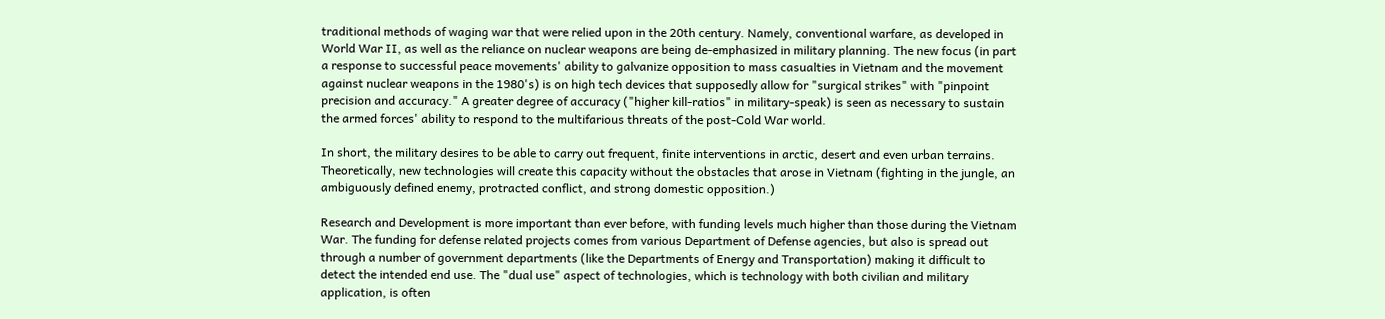traditional methods of waging war that were relied upon in the 20th century. Namely, conventional warfare, as developed in World War II, as well as the reliance on nuclear weapons are being de-emphasized in military planning. The new focus (in part a response to successful peace movements' ability to galvanize opposition to mass casualties in Vietnam and the movement against nuclear weapons in the 1980's) is on high tech devices that supposedly allow for "surgical strikes" with "pinpoint precision and accuracy." A greater degree of accuracy ("higher kill-ratios" in military-speak) is seen as necessary to sustain the armed forces' ability to respond to the multifarious threats of the post-Cold War world.

In short, the military desires to be able to carry out frequent, finite interventions in arctic, desert and even urban terrains. Theoretically, new technologies will create this capacity without the obstacles that arose in Vietnam (fighting in the jungle, an ambiguously defined enemy, protracted conflict, and strong domestic opposition.)

Research and Development is more important than ever before, with funding levels much higher than those during the Vietnam War. The funding for defense related projects comes from various Department of Defense agencies, but also is spread out through a number of government departments (like the Departments of Energy and Transportation) making it difficult to detect the intended end use. The "dual use" aspect of technologies, which is technology with both civilian and military application, is often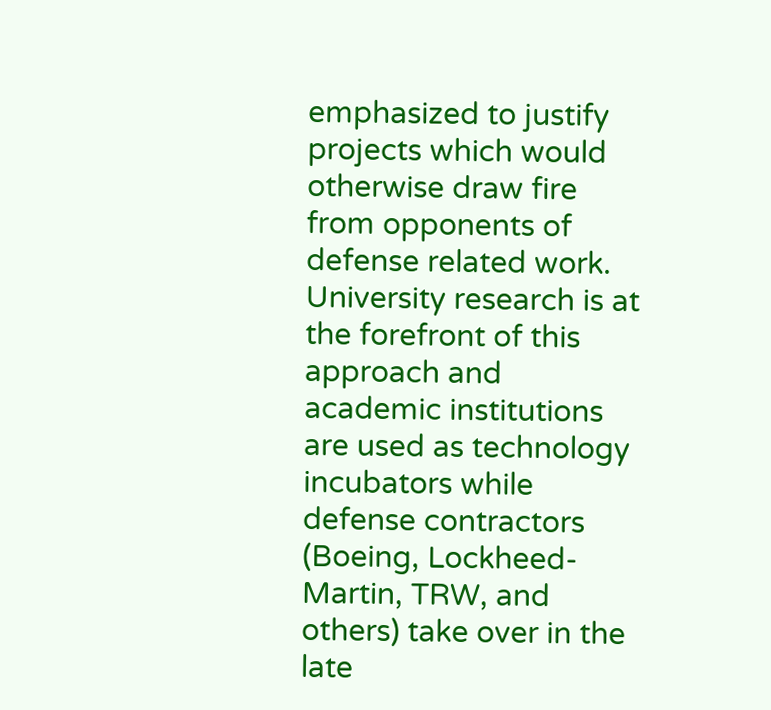emphasized to justify projects which would otherwise draw fire from opponents of defense related work. University research is at the forefront of this approach and academic institutions are used as technology incubators while defense contractors (Boeing, Lockheed-Martin, TRW, and others) take over in the late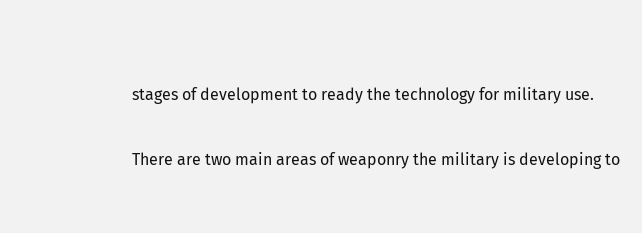stages of development to ready the technology for military use.

There are two main areas of weaponry the military is developing to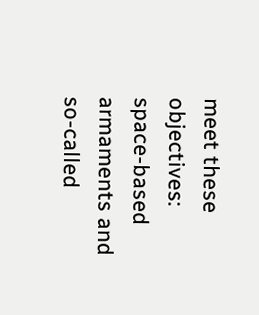meet these objectives: space-based armaments and so-called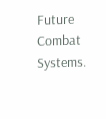Future Combat Systems.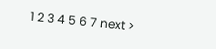1 2 3 4 5 6 7 next >